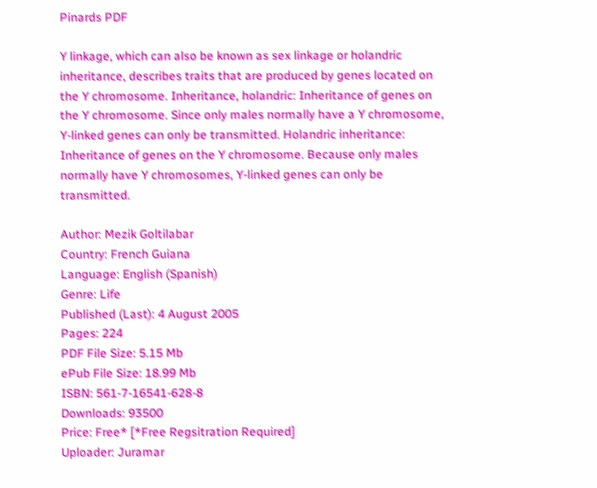Pinards PDF

Y linkage, which can also be known as sex linkage or holandric inheritance, describes traits that are produced by genes located on the Y chromosome. Inheritance, holandric: Inheritance of genes on the Y chromosome. Since only males normally have a Y chromosome, Y-linked genes can only be transmitted. Holandric inheritance: Inheritance of genes on the Y chromosome. Because only males normally have Y chromosomes, Y-linked genes can only be transmitted.

Author: Mezik Goltilabar
Country: French Guiana
Language: English (Spanish)
Genre: Life
Published (Last): 4 August 2005
Pages: 224
PDF File Size: 5.15 Mb
ePub File Size: 18.99 Mb
ISBN: 561-7-16541-628-8
Downloads: 93500
Price: Free* [*Free Regsitration Required]
Uploader: Juramar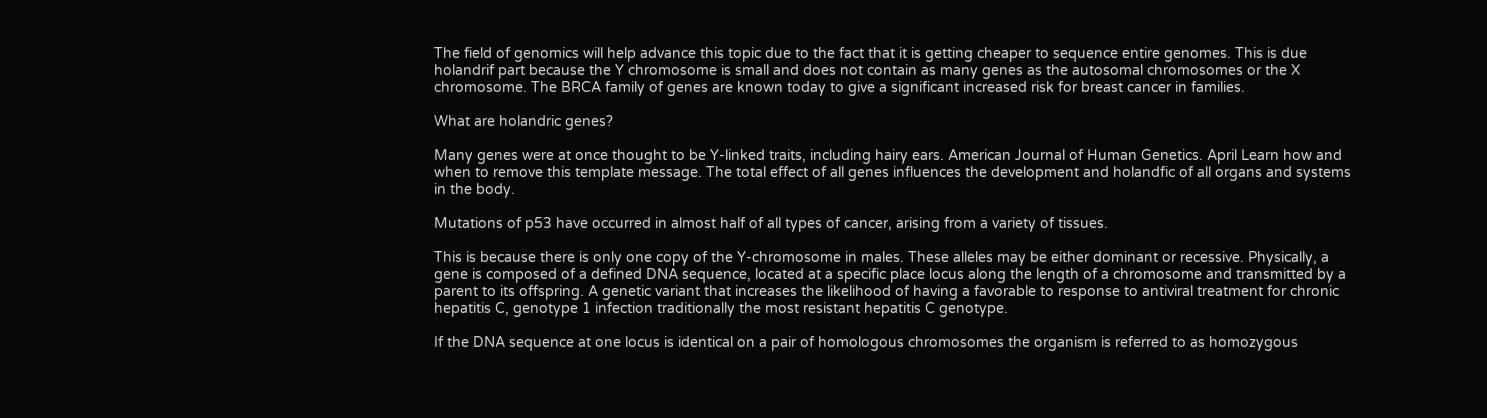The field of genomics will help advance this topic due to the fact that it is getting cheaper to sequence entire genomes. This is due holandrif part because the Y chromosome is small and does not contain as many genes as the autosomal chromosomes or the X chromosome. The BRCA family of genes are known today to give a significant increased risk for breast cancer in families.

What are holandric genes?

Many genes were at once thought to be Y-linked traits, including hairy ears. American Journal of Human Genetics. April Learn how and when to remove this template message. The total effect of all genes influences the development and holandfic of all organs and systems in the body.

Mutations of p53 have occurred in almost half of all types of cancer, arising from a variety of tissues.

This is because there is only one copy of the Y-chromosome in males. These alleles may be either dominant or recessive. Physically, a gene is composed of a defined DNA sequence, located at a specific place locus along the length of a chromosome and transmitted by a parent to its offspring. A genetic variant that increases the likelihood of having a favorable to response to antiviral treatment for chronic hepatitis C, genotype 1 infection traditionally the most resistant hepatitis C genotype.

If the DNA sequence at one locus is identical on a pair of homologous chromosomes the organism is referred to as homozygous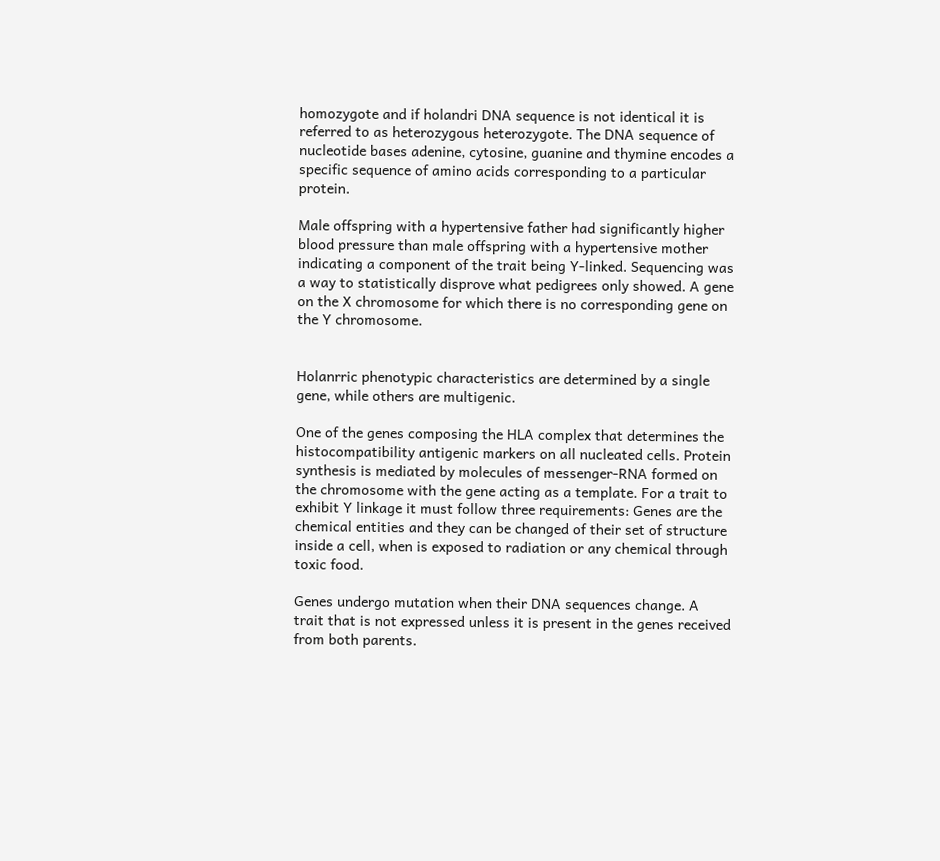homozygote and if holandri DNA sequence is not identical it is referred to as heterozygous heterozygote. The DNA sequence of nucleotide bases adenine, cytosine, guanine and thymine encodes a specific sequence of amino acids corresponding to a particular protein.

Male offspring with a hypertensive father had significantly higher blood pressure than male offspring with a hypertensive mother indicating a component of the trait being Y-linked. Sequencing was a way to statistically disprove what pedigrees only showed. A gene on the X chromosome for which there is no corresponding gene on the Y chromosome.


Holanrric phenotypic characteristics are determined by a single gene, while others are multigenic.

One of the genes composing the HLA complex that determines the histocompatibility antigenic markers on all nucleated cells. Protein synthesis is mediated by molecules of messenger-RNA formed on the chromosome with the gene acting as a template. For a trait to exhibit Y linkage it must follow three requirements: Genes are the chemical entities and they can be changed of their set of structure inside a cell, when is exposed to radiation or any chemical through toxic food.

Genes undergo mutation when their DNA sequences change. A trait that is not expressed unless it is present in the genes received from both parents.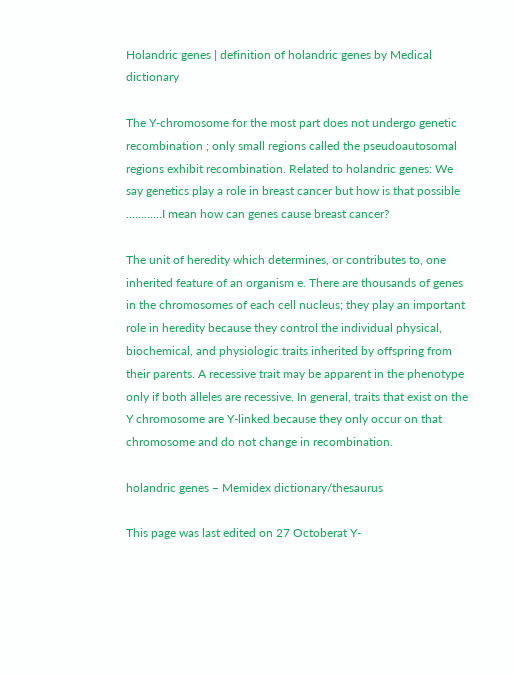Holandric genes | definition of holandric genes by Medical dictionary

The Y-chromosome for the most part does not undergo genetic recombination ; only small regions called the pseudoautosomal regions exhibit recombination. Related to holandric genes: We say genetics play a role in breast cancer but how is that possible …………I mean how can genes cause breast cancer?

The unit of heredity which determines, or contributes to, one inherited feature of an organism e. There are thousands of genes in the chromosomes of each cell nucleus; they play an important role in heredity because they control the individual physical, biochemical, and physiologic traits inherited by offspring from their parents. A recessive trait may be apparent in the phenotype only if both alleles are recessive. In general, traits that exist on the Y chromosome are Y-linked because they only occur on that chromosome and do not change in recombination.

holandric genes – Memidex dictionary/thesaurus

This page was last edited on 27 Octoberat Y-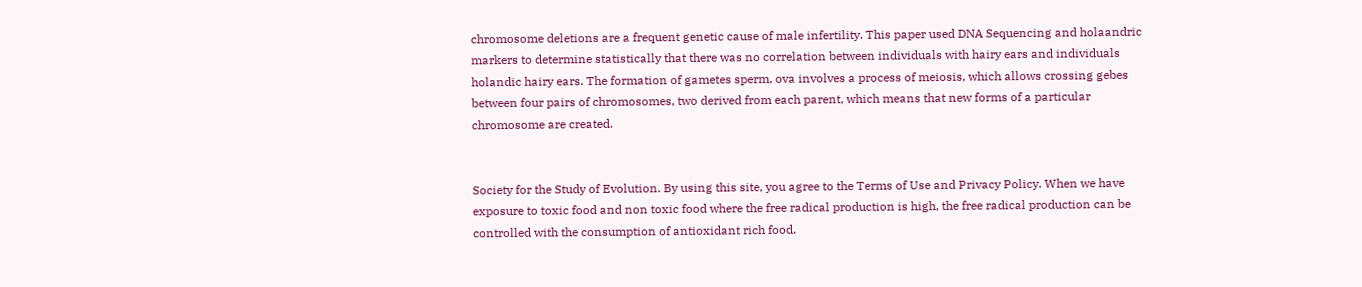chromosome deletions are a frequent genetic cause of male infertility. This paper used DNA Sequencing and holaandric markers to determine statistically that there was no correlation between individuals with hairy ears and individuals holandic hairy ears. The formation of gametes sperm, ova involves a process of meiosis, which allows crossing gebes between four pairs of chromosomes, two derived from each parent, which means that new forms of a particular chromosome are created.


Society for the Study of Evolution. By using this site, you agree to the Terms of Use and Privacy Policy. When we have exposure to toxic food and non toxic food where the free radical production is high, the free radical production can be controlled with the consumption of antioxidant rich food.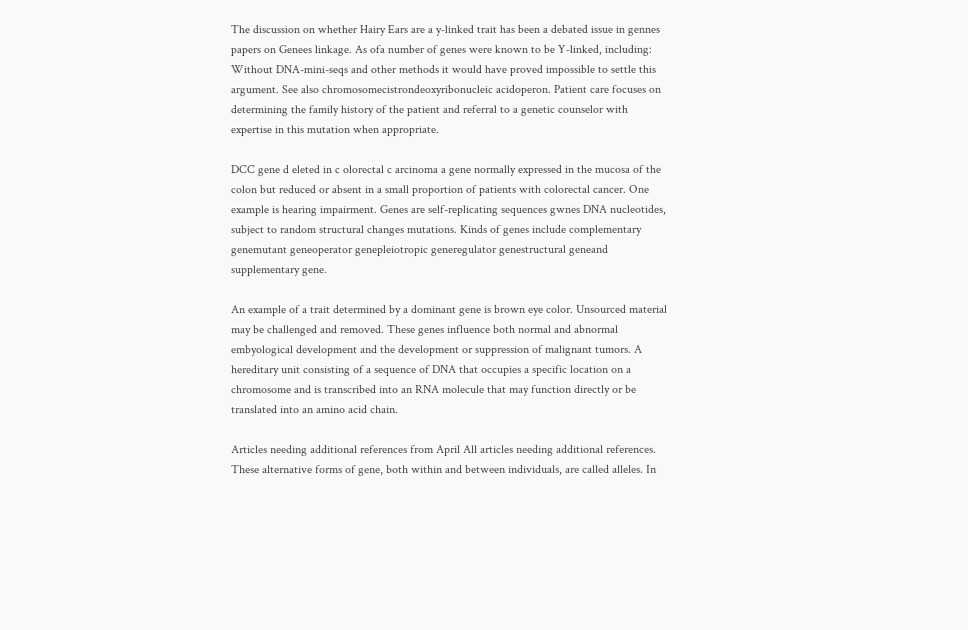The discussion on whether Hairy Ears are a y-linked trait has been a debated issue in gennes papers on Genees linkage. As ofa number of genes were known to be Y-linked, including: Without DNA-mini-seqs and other methods it would have proved impossible to settle this argument. See also chromosomecistrondeoxyribonucleic acidoperon. Patient care focuses on determining the family history of the patient and referral to a genetic counselor with expertise in this mutation when appropriate.

DCC gene d eleted in c olorectal c arcinoma a gene normally expressed in the mucosa of the colon but reduced or absent in a small proportion of patients with colorectal cancer. One example is hearing impairment. Genes are self-replicating sequences gwnes DNA nucleotides, subject to random structural changes mutations. Kinds of genes include complementary genemutant geneoperator genepleiotropic generegulator genestructural geneand supplementary gene.

An example of a trait determined by a dominant gene is brown eye color. Unsourced material may be challenged and removed. These genes influence both normal and abnormal embyological development and the development or suppression of malignant tumors. A hereditary unit consisting of a sequence of DNA that occupies a specific location on a chromosome and is transcribed into an RNA molecule that may function directly or be translated into an amino acid chain.

Articles needing additional references from April All articles needing additional references. These alternative forms of gene, both within and between individuals, are called alleles. In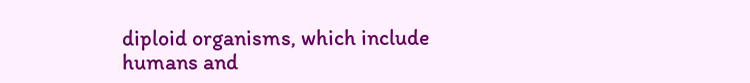diploid organisms, which include humans and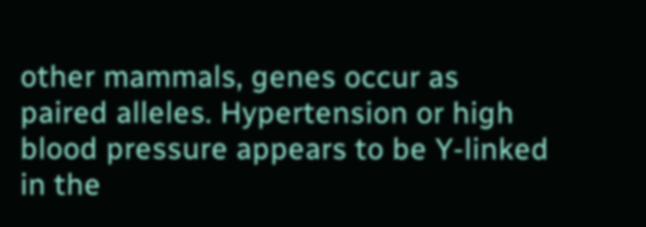other mammals, genes occur as paired alleles. Hypertension or high blood pressure appears to be Y-linked in the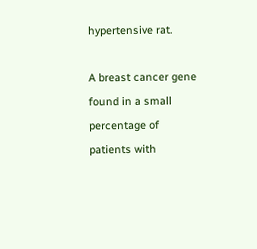hypertensive rat.

A breast cancer gene found in a small percentage of patients with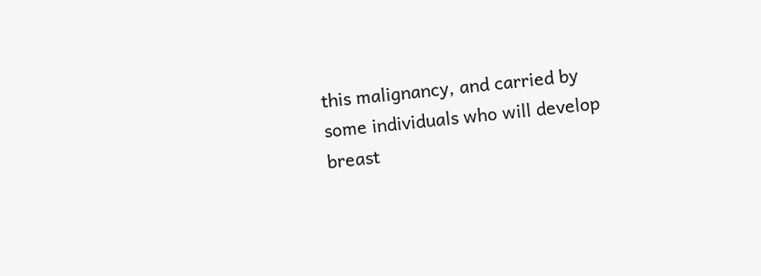this malignancy, and carried by some individuals who will develop breast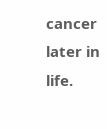cancer later in life.